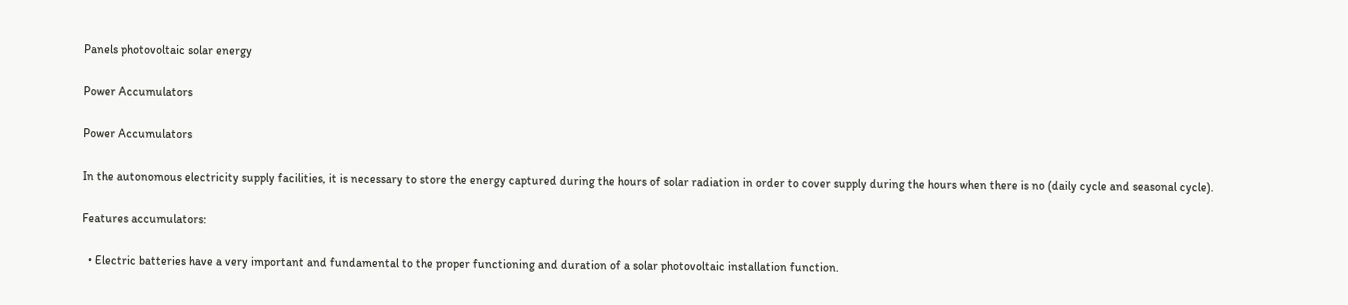Panels photovoltaic solar energy

Power Accumulators

Power Accumulators

In the autonomous electricity supply facilities, it is necessary to store the energy captured during the hours of solar radiation in order to cover supply during the hours when there is no (daily cycle and seasonal cycle).

Features accumulators:

  • Electric batteries have a very important and fundamental to the proper functioning and duration of a solar photovoltaic installation function.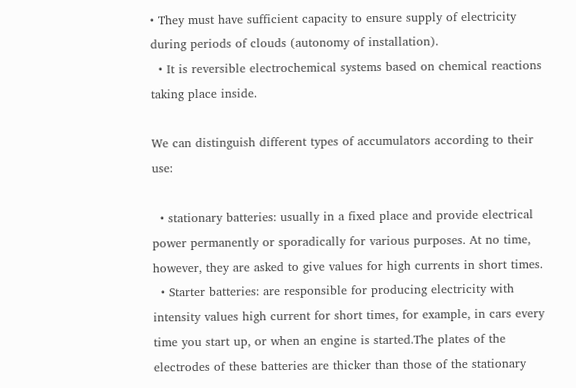• They must have sufficient capacity to ensure supply of electricity during periods of clouds (autonomy of installation).
  • It is reversible electrochemical systems based on chemical reactions taking place inside.

We can distinguish different types of accumulators according to their use:

  • stationary batteries: usually in a fixed place and provide electrical power permanently or sporadically for various purposes. At no time, however, they are asked to give values for high currents in short times.
  • Starter batteries: are responsible for producing electricity with intensity values high current for short times, for example, in cars every time you start up, or when an engine is started.The plates of the electrodes of these batteries are thicker than those of the stationary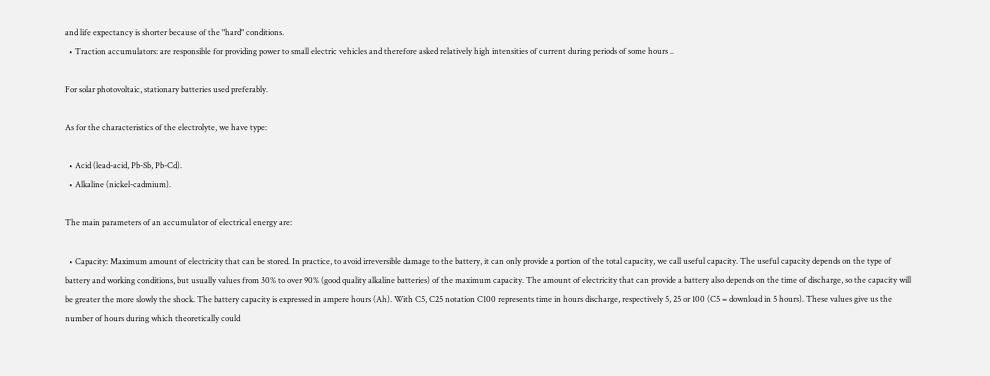and life expectancy is shorter because of the "hard" conditions.
  • Traction accumulators: are responsible for providing power to small electric vehicles and therefore asked relatively high intensities of current during periods of some hours ..

For solar photovoltaic, stationary batteries used preferably.

As for the characteristics of the electrolyte, we have type:

  • Acid (lead-acid, Pb-Sb, Pb-Cd).
  • Alkaline (nickel-cadmium).

The main parameters of an accumulator of electrical energy are:

  • Capacity: Maximum amount of electricity that can be stored. In practice, to avoid irreversible damage to the battery, it can only provide a portion of the total capacity, we call useful capacity. The useful capacity depends on the type of battery and working conditions, but usually values from 30% to over 90% (good quality alkaline batteries) of the maximum capacity. The amount of electricity that can provide a battery also depends on the time of discharge, so the capacity will be greater the more slowly the shock. The battery capacity is expressed in ampere hours (Ah). With C5, C25 notation C100 represents time in hours discharge, respectively 5, 25 or 100 (C5 = download in 5 hours). These values give us the number of hours during which theoretically could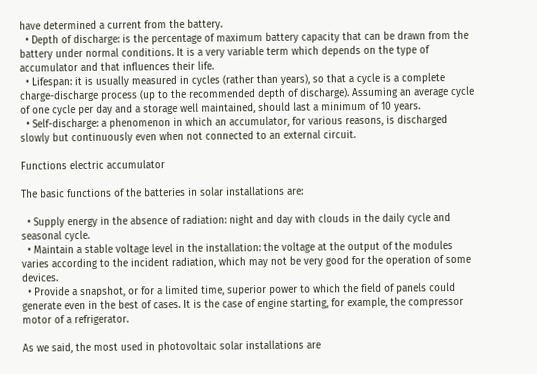have determined a current from the battery.
  • Depth of discharge: is the percentage of maximum battery capacity that can be drawn from the battery under normal conditions. It is a very variable term which depends on the type of accumulator and that influences their life.
  • Lifespan: it is usually measured in cycles (rather than years), so that a cycle is a complete charge-discharge process (up to the recommended depth of discharge). Assuming an average cycle of one cycle per day and a storage well maintained, should last a minimum of 10 years.
  • Self-discharge: a phenomenon in which an accumulator, for various reasons, is discharged slowly but continuously even when not connected to an external circuit.

Functions electric accumulator

The basic functions of the batteries in solar installations are:

  • Supply energy in the absence of radiation: night and day with clouds in the daily cycle and seasonal cycle.
  • Maintain a stable voltage level in the installation: the voltage at the output of the modules varies according to the incident radiation, which may not be very good for the operation of some devices.
  • Provide a snapshot, or for a limited time, superior power to which the field of panels could generate even in the best of cases. It is the case of engine starting, for example, the compressor motor of a refrigerator.

As we said, the most used in photovoltaic solar installations are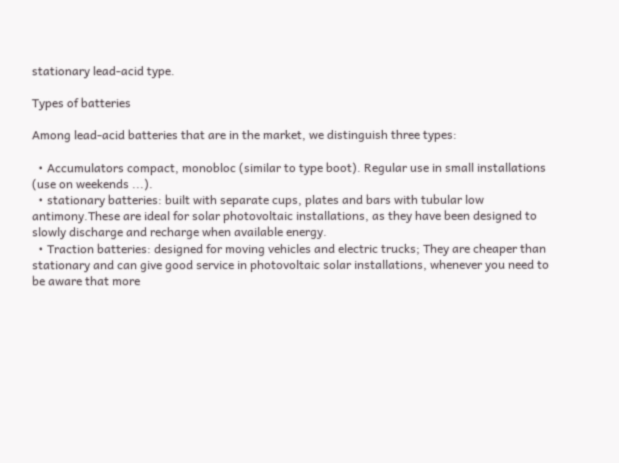stationary lead-acid type.

Types of batteries

Among lead-acid batteries that are in the market, we distinguish three types:

  • Accumulators compact, monobloc (similar to type boot). Regular use in small installations (use on weekends ...).
  • stationary batteries: built with separate cups, plates and bars with tubular low antimony.These are ideal for solar photovoltaic installations, as they have been designed to slowly discharge and recharge when available energy.
  • Traction batteries: designed for moving vehicles and electric trucks; They are cheaper than stationary and can give good service in photovoltaic solar installations, whenever you need to be aware that more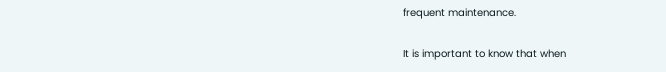frequent maintenance.

It is important to know that when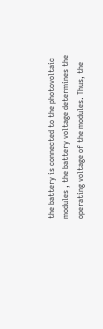the battery is connected to the photovoltaic modules , the battery voltage determines the operating voltage of the modules. Thus, the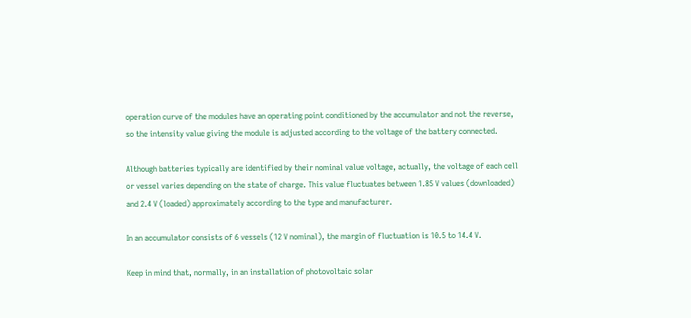operation curve of the modules have an operating point conditioned by the accumulator and not the reverse, so the intensity value giving the module is adjusted according to the voltage of the battery connected.

Although batteries typically are identified by their nominal value voltage, actually, the voltage of each cell or vessel varies depending on the state of charge. This value fluctuates between 1.85 V values (downloaded) and 2.4 V (loaded) approximately according to the type and manufacturer.

In an accumulator consists of 6 vessels (12 V nominal), the margin of fluctuation is 10.5 to 14.4 V.

Keep in mind that, normally, in an installation of photovoltaic solar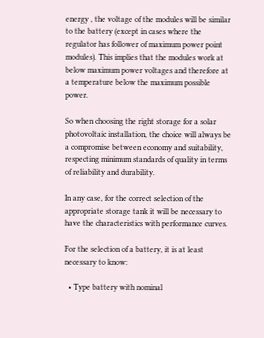energy , the voltage of the modules will be similar to the battery (except in cases where the regulator has follower of maximum power point modules). This implies that the modules work at below maximum power voltages and therefore at a temperature below the maximum possible power.

So when choosing the right storage for a solar photovoltaic installation, the choice will always be a compromise between economy and suitability, respecting minimum standards of quality in terms of reliability and durability.

In any case, for the correct selection of the appropriate storage tank it will be necessary to have the characteristics with performance curves.

For the selection of a battery, it is at least necessary to know:

  • Type battery with nominal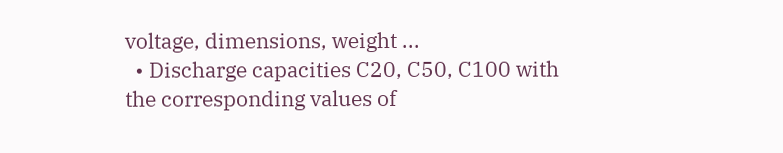voltage, dimensions, weight ...
  • Discharge capacities C20, C50, C100 with the corresponding values of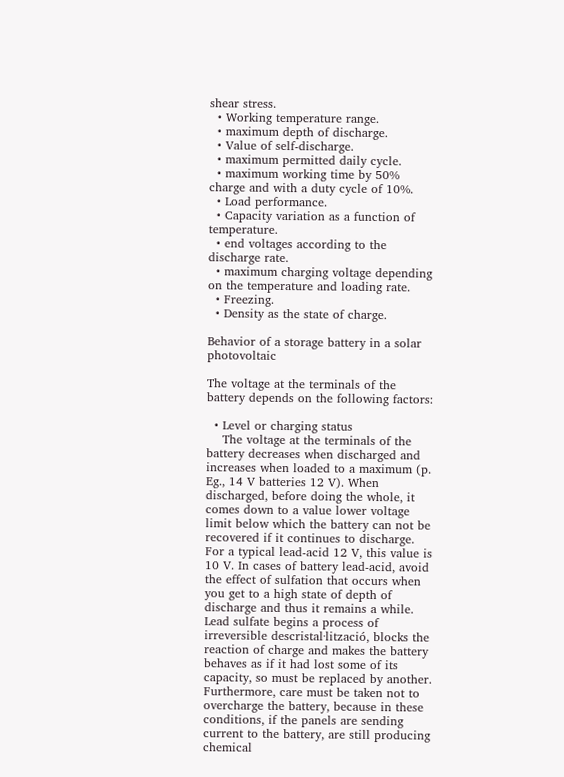shear stress.
  • Working temperature range.
  • maximum depth of discharge.
  • Value of self-discharge.
  • maximum permitted daily cycle.
  • maximum working time by 50% charge and with a duty cycle of 10%.
  • Load performance.
  • Capacity variation as a function of temperature.
  • end voltages according to the discharge rate.
  • maximum charging voltage depending on the temperature and loading rate.
  • Freezing.
  • Density as the state of charge.

Behavior of a storage battery in a solar photovoltaic

The voltage at the terminals of the battery depends on the following factors:

  • Level or charging status
    The voltage at the terminals of the battery decreases when discharged and increases when loaded to a maximum (p. Eg., 14 V batteries 12 V). When discharged, before doing the whole, it comes down to a value lower voltage limit below which the battery can not be recovered if it continues to discharge. For a typical lead-acid 12 V, this value is 10 V. In cases of battery lead-acid, avoid the effect of sulfation that occurs when you get to a high state of depth of discharge and thus it remains a while. Lead sulfate begins a process of irreversible descristal·lització, blocks the reaction of charge and makes the battery behaves as if it had lost some of its capacity, so must be replaced by another. Furthermore, care must be taken not to overcharge the battery, because in these conditions, if the panels are sending current to the battery, are still producing chemical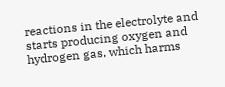reactions in the electrolyte and starts producing oxygen and hydrogen gas, which harms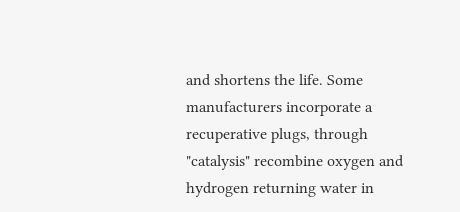and shortens the life. Some manufacturers incorporate a recuperative plugs, through "catalysis" recombine oxygen and hydrogen returning water in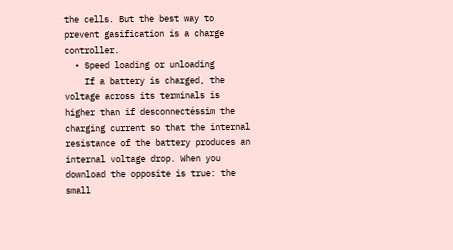the cells. But the best way to prevent gasification is a charge controller.
  • Speed loading or unloading
    If a battery is charged, the voltage across its terminals is higher than if desconnectéssim the charging current so that the internal resistance of the battery produces an internal voltage drop. When you download the opposite is true: the small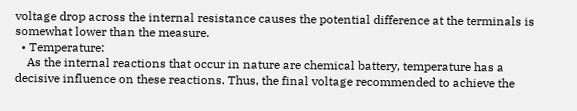voltage drop across the internal resistance causes the potential difference at the terminals is somewhat lower than the measure.
  • Temperature:
    As the internal reactions that occur in nature are chemical battery, temperature has a decisive influence on these reactions. Thus, the final voltage recommended to achieve the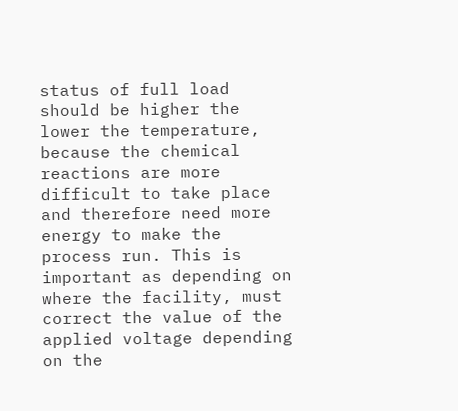status of full load should be higher the lower the temperature, because the chemical reactions are more difficult to take place and therefore need more energy to make the process run. This is important as depending on where the facility, must correct the value of the applied voltage depending on the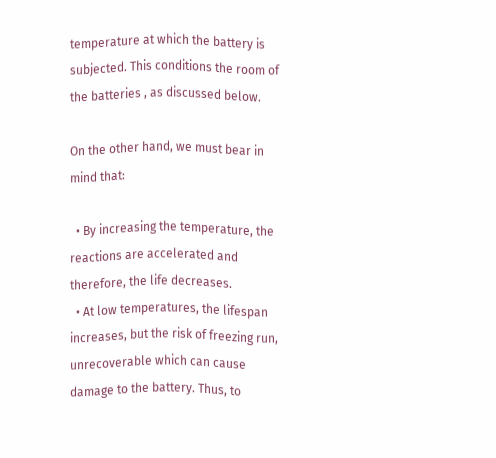temperature at which the battery is subjected. This conditions the room of the batteries , as discussed below.

On the other hand, we must bear in mind that:

  • By increasing the temperature, the reactions are accelerated and therefore, the life decreases.
  • At low temperatures, the lifespan increases, but the risk of freezing run, unrecoverable which can cause damage to the battery. Thus, to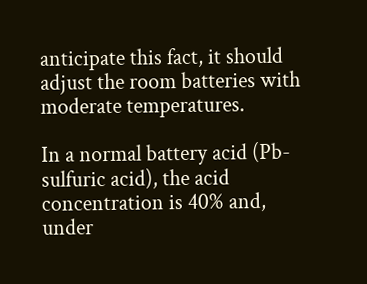anticipate this fact, it should adjust the room batteries with moderate temperatures.

In a normal battery acid (Pb-sulfuric acid), the acid concentration is 40% and, under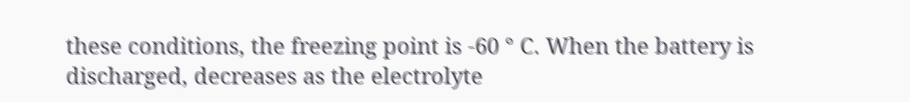these conditions, the freezing point is -60 ° C. When the battery is discharged, decreases as the electrolyte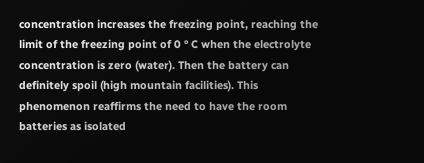concentration increases the freezing point, reaching the limit of the freezing point of 0 ° C when the electrolyte concentration is zero (water). Then the battery can definitely spoil (high mountain facilities). This phenomenon reaffirms the need to have the room batteries as isolated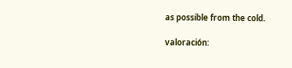as possible from the cold.

valoración: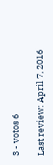3 - votos 6

Last review: April 7, 2016